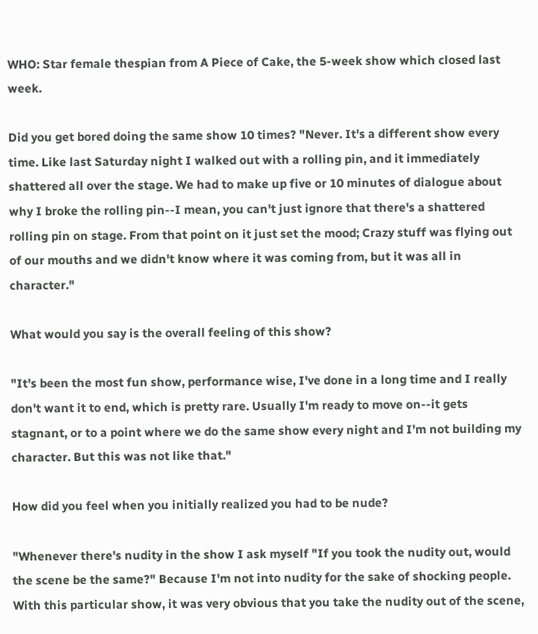WHO: Star female thespian from A Piece of Cake, the 5-week show which closed last week.

Did you get bored doing the same show 10 times? "Never. It's a different show every time. Like last Saturday night I walked out with a rolling pin, and it immediately shattered all over the stage. We had to make up five or 10 minutes of dialogue about why I broke the rolling pin--I mean, you can't just ignore that there's a shattered rolling pin on stage. From that point on it just set the mood; Crazy stuff was flying out of our mouths and we didn't know where it was coming from, but it was all in character."

What would you say is the overall feeling of this show?

"It's been the most fun show, performance wise, I've done in a long time and I really don't want it to end, which is pretty rare. Usually I'm ready to move on--it gets stagnant, or to a point where we do the same show every night and I'm not building my character. But this was not like that."

How did you feel when you initially realized you had to be nude?

"Whenever there's nudity in the show I ask myself "If you took the nudity out, would the scene be the same?" Because I'm not into nudity for the sake of shocking people. With this particular show, it was very obvious that you take the nudity out of the scene,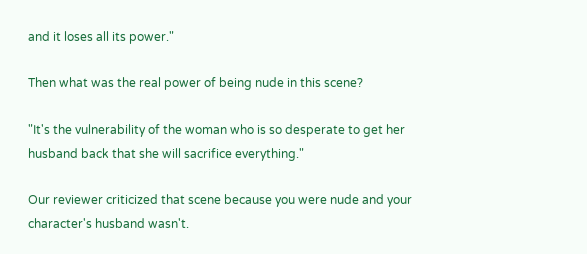and it loses all its power."

Then what was the real power of being nude in this scene?

"It's the vulnerability of the woman who is so desperate to get her husband back that she will sacrifice everything."

Our reviewer criticized that scene because you were nude and your character's husband wasn't.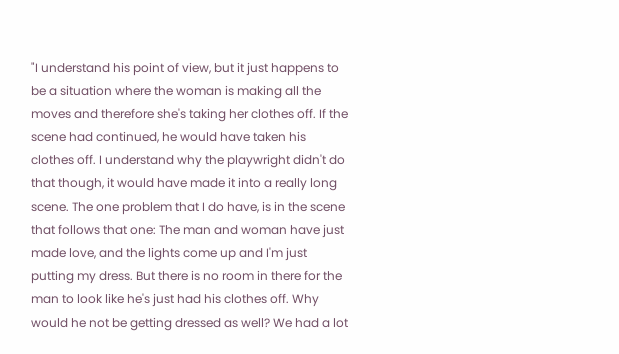"I understand his point of view, but it just happens to be a situation where the woman is making all the moves and therefore she's taking her clothes off. If the scene had continued, he would have taken his clothes off. I understand why the playwright didn't do that though, it would have made it into a really long scene. The one problem that I do have, is in the scene that follows that one: The man and woman have just made love, and the lights come up and I'm just putting my dress. But there is no room in there for the man to look like he's just had his clothes off. Why would he not be getting dressed as well? We had a lot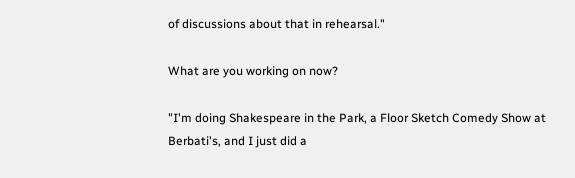of discussions about that in rehearsal."

What are you working on now?

"I'm doing Shakespeare in the Park, a Floor Sketch Comedy Show at Berbati's, and I just did a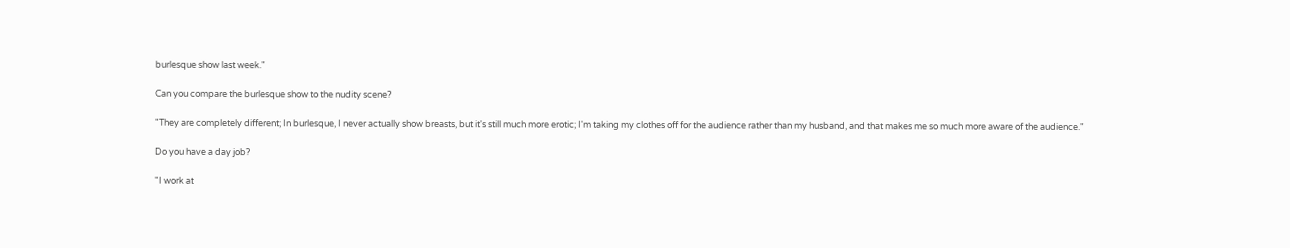burlesque show last week."

Can you compare the burlesque show to the nudity scene?

"They are completely different; In burlesque, I never actually show breasts, but it's still much more erotic; I'm taking my clothes off for the audience rather than my husband, and that makes me so much more aware of the audience."

Do you have a day job?

"I work at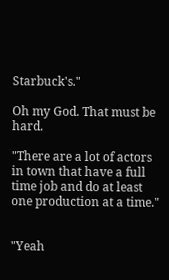Starbuck's."

Oh my God. That must be hard.

"There are a lot of actors in town that have a full time job and do at least one production at a time."


"Yeah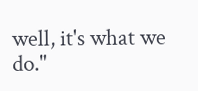well, it's what we do."